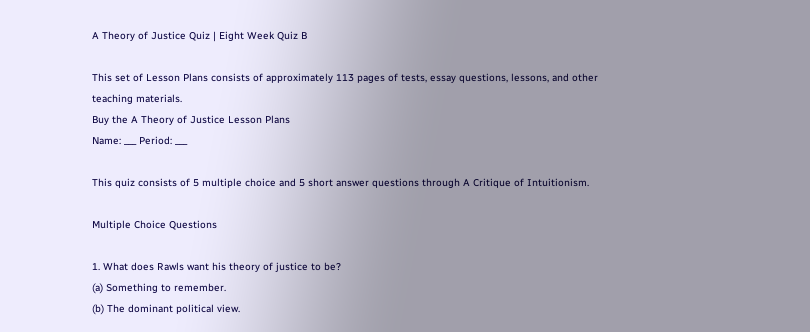A Theory of Justice Quiz | Eight Week Quiz B

This set of Lesson Plans consists of approximately 113 pages of tests, essay questions, lessons, and other teaching materials.
Buy the A Theory of Justice Lesson Plans
Name: ___ Period: ___

This quiz consists of 5 multiple choice and 5 short answer questions through A Critique of Intuitionism.

Multiple Choice Questions

1. What does Rawls want his theory of justice to be?
(a) Something to remember.
(b) The dominant political view.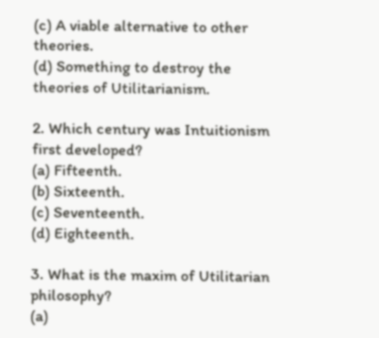(c) A viable alternative to other theories.
(d) Something to destroy the theories of Utilitarianism.

2. Which century was Intuitionism first developed?
(a) Fifteenth.
(b) Sixteenth.
(c) Seventeenth.
(d) Eighteenth.

3. What is the maxim of Utilitarian philosophy?
(a)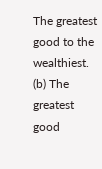The greatest good to the wealthiest.
(b) The greatest good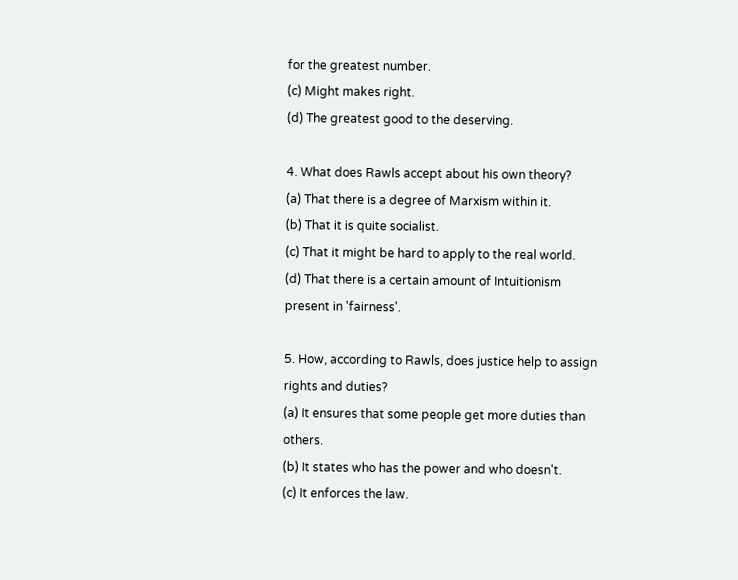for the greatest number.
(c) Might makes right.
(d) The greatest good to the deserving.

4. What does Rawls accept about his own theory?
(a) That there is a degree of Marxism within it.
(b) That it is quite socialist.
(c) That it might be hard to apply to the real world.
(d) That there is a certain amount of Intuitionism present in 'fairness'.

5. How, according to Rawls, does justice help to assign rights and duties?
(a) It ensures that some people get more duties than others.
(b) It states who has the power and who doesn't.
(c) It enforces the law.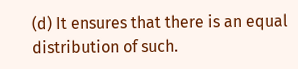(d) It ensures that there is an equal distribution of such.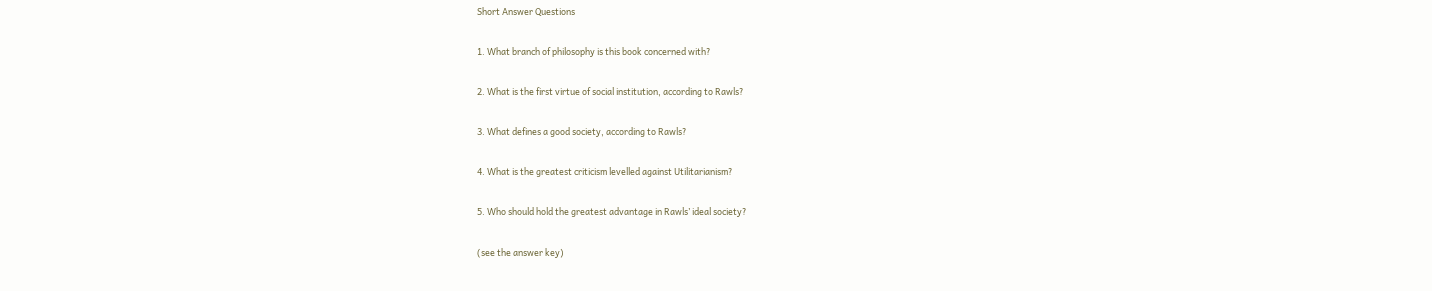Short Answer Questions

1. What branch of philosophy is this book concerned with?

2. What is the first virtue of social institution, according to Rawls?

3. What defines a good society, according to Rawls?

4. What is the greatest criticism levelled against Utilitarianism?

5. Who should hold the greatest advantage in Rawls’ ideal society?

(see the answer key)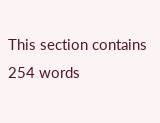This section contains 254 words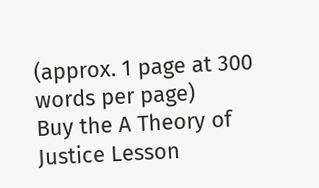(approx. 1 page at 300 words per page)
Buy the A Theory of Justice Lesson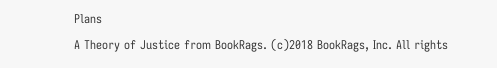Plans
A Theory of Justice from BookRags. (c)2018 BookRags, Inc. All rights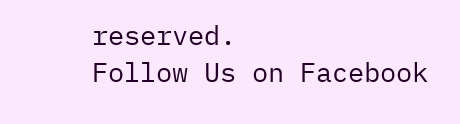reserved.
Follow Us on Facebook